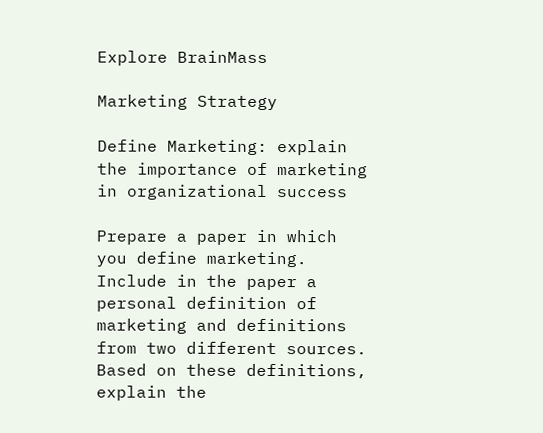Explore BrainMass

Marketing Strategy

Define Marketing: explain the importance of marketing in organizational success

Prepare a paper in which you define marketing. Include in the paper a personal definition of marketing and definitions from two different sources. Based on these definitions, explain the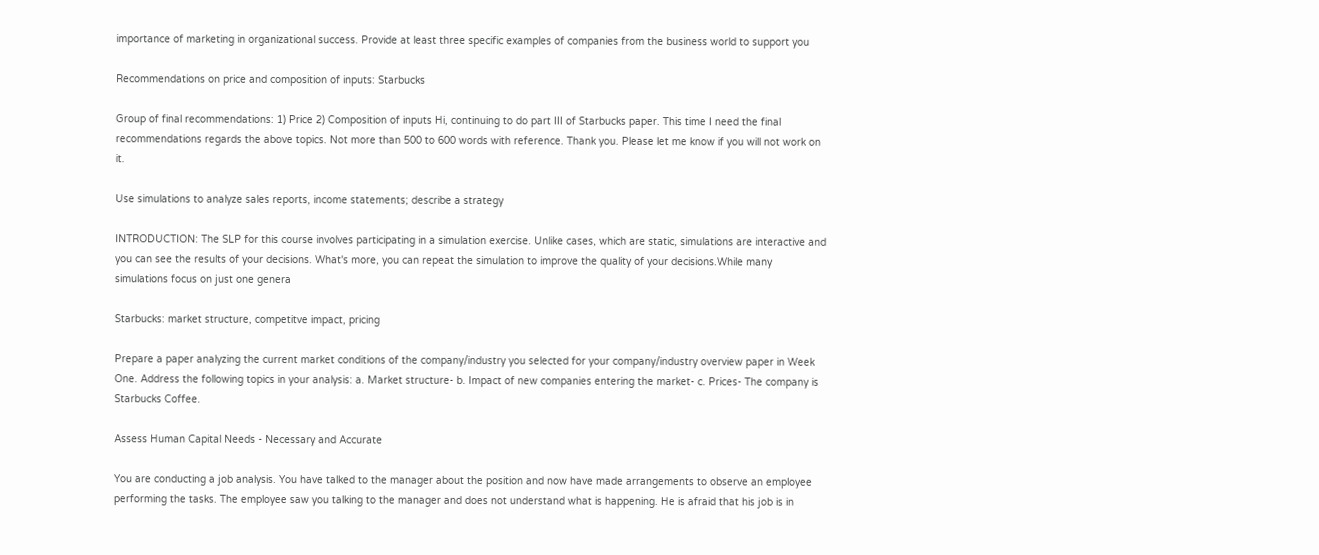importance of marketing in organizational success. Provide at least three specific examples of companies from the business world to support you

Recommendations on price and composition of inputs: Starbucks

Group of final recommendations: 1) Price 2) Composition of inputs Hi, continuing to do part III of Starbucks paper. This time I need the final recommendations regards the above topics. Not more than 500 to 600 words with reference. Thank you. Please let me know if you will not work on it.

Use simulations to analyze sales reports, income statements; describe a strategy

INTRODUCTION: The SLP for this course involves participating in a simulation exercise. Unlike cases, which are static, simulations are interactive and you can see the results of your decisions. What's more, you can repeat the simulation to improve the quality of your decisions.While many simulations focus on just one genera

Starbucks: market structure, competitve impact, pricing

Prepare a paper analyzing the current market conditions of the company/industry you selected for your company/industry overview paper in Week One. Address the following topics in your analysis: a. Market structure- b. Impact of new companies entering the market- c. Prices- The company is Starbucks Coffee.

Assess Human Capital Needs - Necessary and Accurate

You are conducting a job analysis. You have talked to the manager about the position and now have made arrangements to observe an employee performing the tasks. The employee saw you talking to the manager and does not understand what is happening. He is afraid that his job is in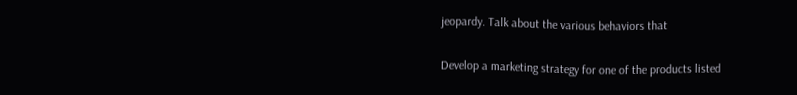jeopardy. Talk about the various behaviors that

Develop a marketing strategy for one of the products listed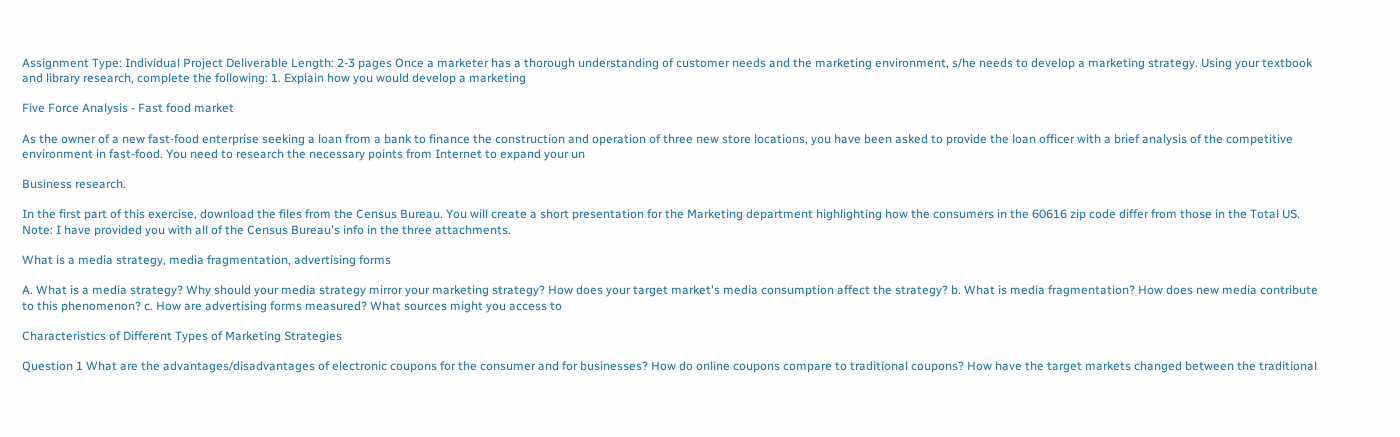Assignment Type: Individual Project Deliverable Length: 2-3 pages Once a marketer has a thorough understanding of customer needs and the marketing environment, s/he needs to develop a marketing strategy. Using your textbook and library research, complete the following: 1. Explain how you would develop a marketing

Five Force Analysis - Fast food market

As the owner of a new fast-food enterprise seeking a loan from a bank to finance the construction and operation of three new store locations, you have been asked to provide the loan officer with a brief analysis of the competitive environment in fast-food. You need to research the necessary points from Internet to expand your un

Business research.

In the first part of this exercise, download the files from the Census Bureau. You will create a short presentation for the Marketing department highlighting how the consumers in the 60616 zip code differ from those in the Total US. Note: I have provided you with all of the Census Bureau's info in the three attachments.

What is a media strategy, media fragmentation, advertising forms

A. What is a media strategy? Why should your media strategy mirror your marketing strategy? How does your target market's media consumption affect the strategy? b. What is media fragmentation? How does new media contribute to this phenomenon? c. How are advertising forms measured? What sources might you access to

Characteristics of Different Types of Marketing Strategies

Question 1 What are the advantages/disadvantages of electronic coupons for the consumer and for businesses? How do online coupons compare to traditional coupons? How have the target markets changed between the traditional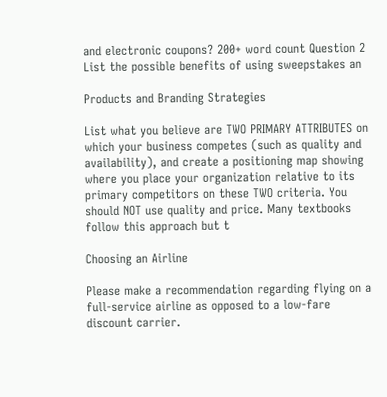and electronic coupons? 200+ word count Question 2 List the possible benefits of using sweepstakes an

Products and Branding Strategies

List what you believe are TWO PRIMARY ATTRIBUTES on which your business competes (such as quality and availability), and create a positioning map showing where you place your organization relative to its primary competitors on these TWO criteria. You should NOT use quality and price. Many textbooks follow this approach but t

Choosing an Airline

Please make a recommendation regarding flying on a full-service airline as opposed to a low-fare discount carrier.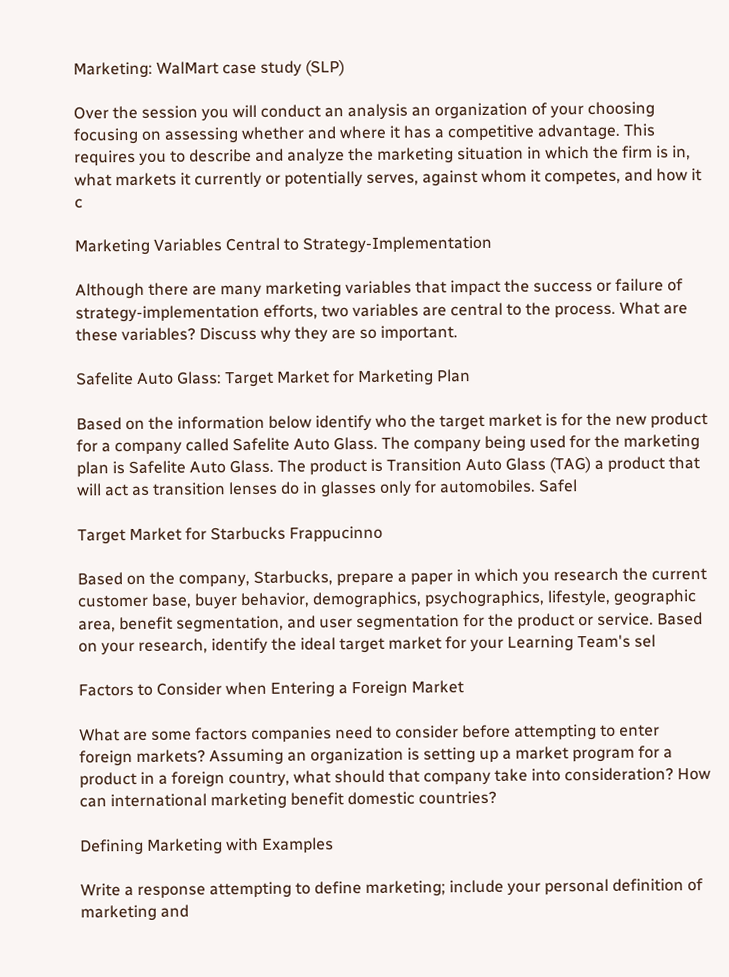Marketing: WalMart case study (SLP)

Over the session you will conduct an analysis an organization of your choosing focusing on assessing whether and where it has a competitive advantage. This requires you to describe and analyze the marketing situation in which the firm is in, what markets it currently or potentially serves, against whom it competes, and how it c

Marketing Variables Central to Strategy-Implementation

Although there are many marketing variables that impact the success or failure of strategy-implementation efforts, two variables are central to the process. What are these variables? Discuss why they are so important.

Safelite Auto Glass: Target Market for Marketing Plan

Based on the information below identify who the target market is for the new product for a company called Safelite Auto Glass. The company being used for the marketing plan is Safelite Auto Glass. The product is Transition Auto Glass (TAG) a product that will act as transition lenses do in glasses only for automobiles. Safel

Target Market for Starbucks Frappucinno

Based on the company, Starbucks, prepare a paper in which you research the current customer base, buyer behavior, demographics, psychographics, lifestyle, geographic area, benefit segmentation, and user segmentation for the product or service. Based on your research, identify the ideal target market for your Learning Team's sel

Factors to Consider when Entering a Foreign Market

What are some factors companies need to consider before attempting to enter foreign markets? Assuming an organization is setting up a market program for a product in a foreign country, what should that company take into consideration? How can international marketing benefit domestic countries?

Defining Marketing with Examples

Write a response attempting to define marketing; include your personal definition of marketing and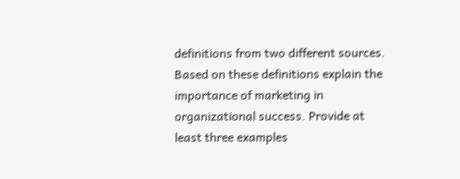definitions from two different sources. Based on these definitions explain the importance of marketing in organizational success. Provide at least three examples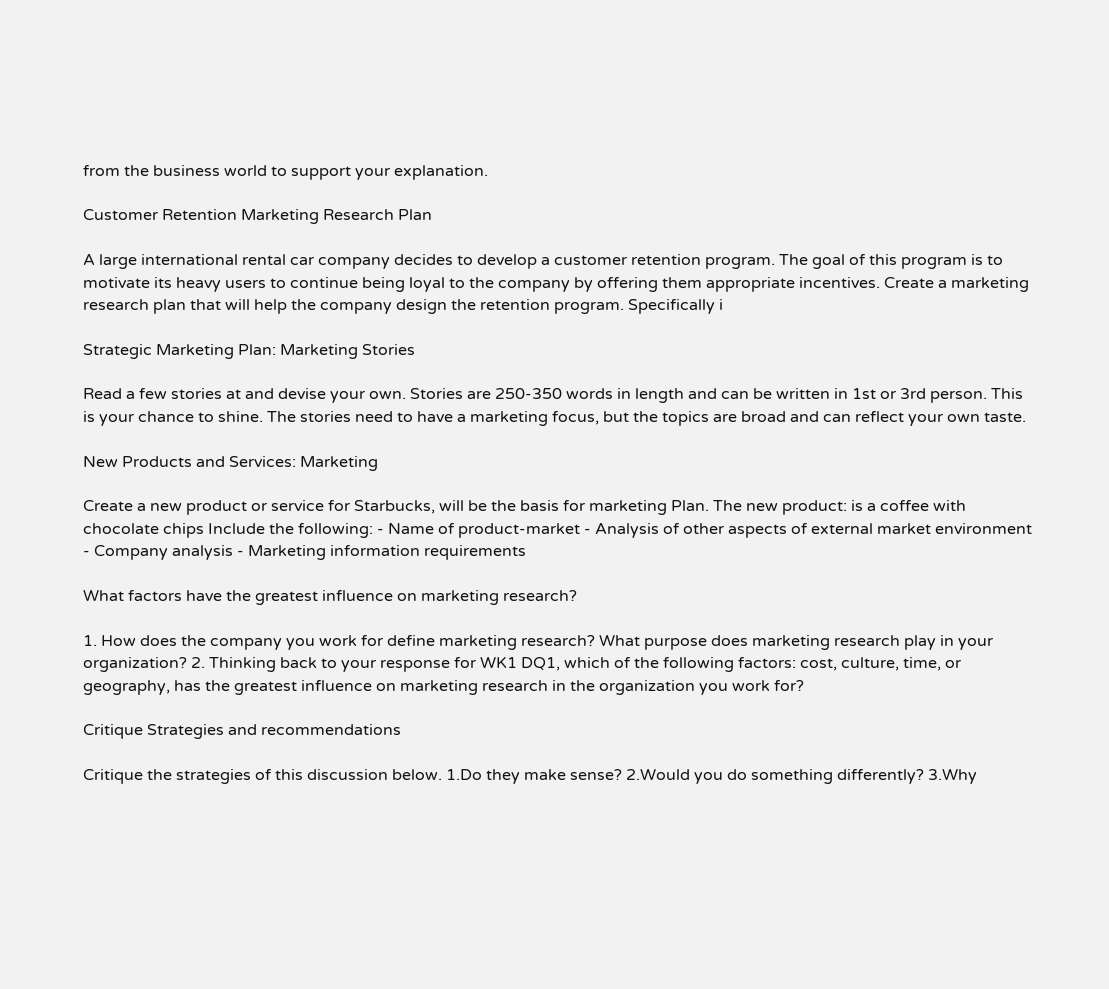from the business world to support your explanation.

Customer Retention Marketing Research Plan

A large international rental car company decides to develop a customer retention program. The goal of this program is to motivate its heavy users to continue being loyal to the company by offering them appropriate incentives. Create a marketing research plan that will help the company design the retention program. Specifically i

Strategic Marketing Plan: Marketing Stories

Read a few stories at and devise your own. Stories are 250-350 words in length and can be written in 1st or 3rd person. This is your chance to shine. The stories need to have a marketing focus, but the topics are broad and can reflect your own taste.

New Products and Services: Marketing

Create a new product or service for Starbucks, will be the basis for marketing Plan. The new product: is a coffee with chocolate chips Include the following: - Name of product-market - Analysis of other aspects of external market environment - Company analysis - Marketing information requirements

What factors have the greatest influence on marketing research?

1. How does the company you work for define marketing research? What purpose does marketing research play in your organization? 2. Thinking back to your response for WK1 DQ1, which of the following factors: cost, culture, time, or geography, has the greatest influence on marketing research in the organization you work for?

Critique Strategies and recommendations

Critique the strategies of this discussion below. 1.Do they make sense? 2.Would you do something differently? 3.Why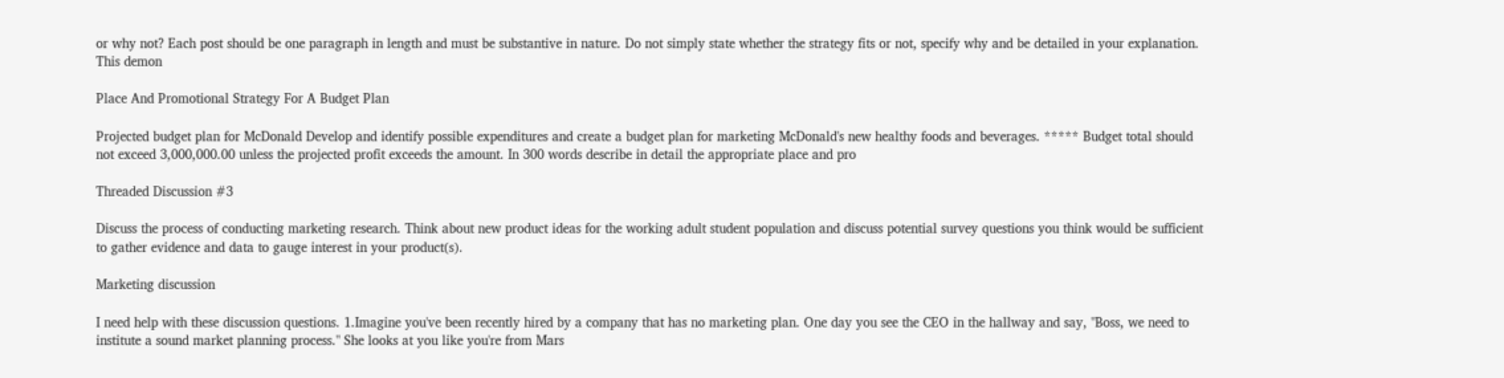or why not? Each post should be one paragraph in length and must be substantive in nature. Do not simply state whether the strategy fits or not, specify why and be detailed in your explanation. This demon

Place And Promotional Strategy For A Budget Plan

Projected budget plan for McDonald Develop and identify possible expenditures and create a budget plan for marketing McDonald's new healthy foods and beverages. ***** Budget total should not exceed 3,000,000.00 unless the projected profit exceeds the amount. In 300 words describe in detail the appropriate place and pro

Threaded Discussion #3

Discuss the process of conducting marketing research. Think about new product ideas for the working adult student population and discuss potential survey questions you think would be sufficient to gather evidence and data to gauge interest in your product(s).

Marketing discussion

I need help with these discussion questions. 1.Imagine you've been recently hired by a company that has no marketing plan. One day you see the CEO in the hallway and say, "Boss, we need to institute a sound market planning process." She looks at you like you're from Mars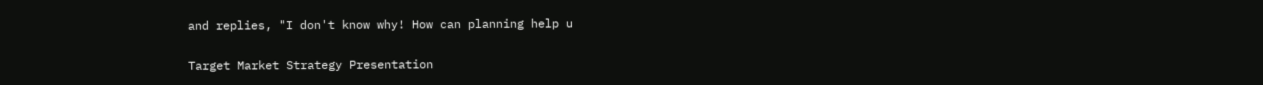and replies, "I don't know why! How can planning help u

Target Market Strategy Presentation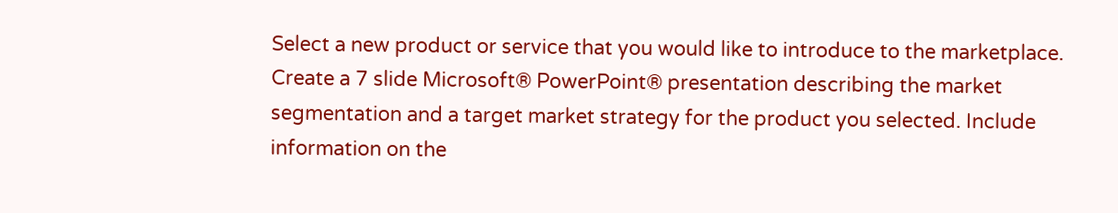Select a new product or service that you would like to introduce to the marketplace. Create a 7 slide Microsoft® PowerPoint® presentation describing the market segmentation and a target market strategy for the product you selected. Include information on the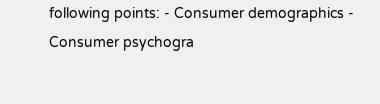following points: - Consumer demographics - Consumer psychogra